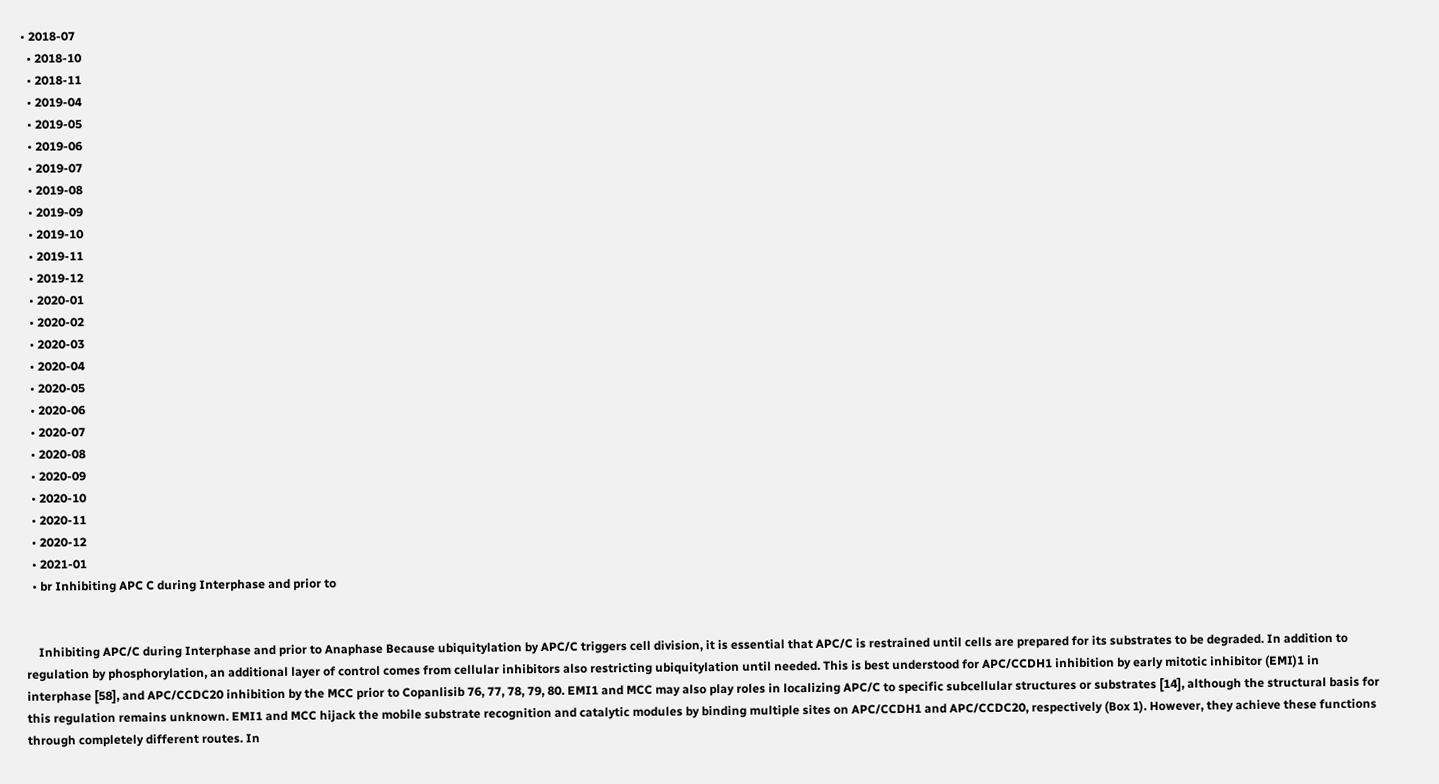• 2018-07
  • 2018-10
  • 2018-11
  • 2019-04
  • 2019-05
  • 2019-06
  • 2019-07
  • 2019-08
  • 2019-09
  • 2019-10
  • 2019-11
  • 2019-12
  • 2020-01
  • 2020-02
  • 2020-03
  • 2020-04
  • 2020-05
  • 2020-06
  • 2020-07
  • 2020-08
  • 2020-09
  • 2020-10
  • 2020-11
  • 2020-12
  • 2021-01
  • br Inhibiting APC C during Interphase and prior to


    Inhibiting APC/C during Interphase and prior to Anaphase Because ubiquitylation by APC/C triggers cell division, it is essential that APC/C is restrained until cells are prepared for its substrates to be degraded. In addition to regulation by phosphorylation, an additional layer of control comes from cellular inhibitors also restricting ubiquitylation until needed. This is best understood for APC/CCDH1 inhibition by early mitotic inhibitor (EMI)1 in interphase [58], and APC/CCDC20 inhibition by the MCC prior to Copanlisib 76, 77, 78, 79, 80. EMI1 and MCC may also play roles in localizing APC/C to specific subcellular structures or substrates [14], although the structural basis for this regulation remains unknown. EMI1 and MCC hijack the mobile substrate recognition and catalytic modules by binding multiple sites on APC/CCDH1 and APC/CCDC20, respectively (Box 1). However, they achieve these functions through completely different routes. In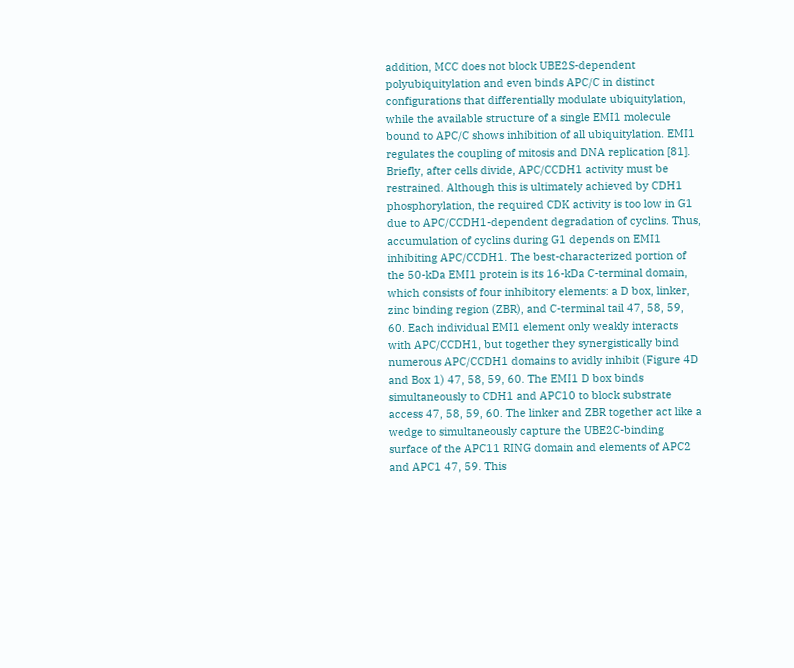addition, MCC does not block UBE2S-dependent polyubiquitylation and even binds APC/C in distinct configurations that differentially modulate ubiquitylation, while the available structure of a single EMI1 molecule bound to APC/C shows inhibition of all ubiquitylation. EMI1 regulates the coupling of mitosis and DNA replication [81]. Briefly, after cells divide, APC/CCDH1 activity must be restrained. Although this is ultimately achieved by CDH1 phosphorylation, the required CDK activity is too low in G1 due to APC/CCDH1-dependent degradation of cyclins. Thus, accumulation of cyclins during G1 depends on EMI1 inhibiting APC/CCDH1. The best-characterized portion of the 50-kDa EMI1 protein is its 16-kDa C-terminal domain, which consists of four inhibitory elements: a D box, linker, zinc binding region (ZBR), and C-terminal tail 47, 58, 59, 60. Each individual EMI1 element only weakly interacts with APC/CCDH1, but together they synergistically bind numerous APC/CCDH1 domains to avidly inhibit (Figure 4D and Box 1) 47, 58, 59, 60. The EMI1 D box binds simultaneously to CDH1 and APC10 to block substrate access 47, 58, 59, 60. The linker and ZBR together act like a wedge to simultaneously capture the UBE2C-binding surface of the APC11 RING domain and elements of APC2 and APC1 47, 59. This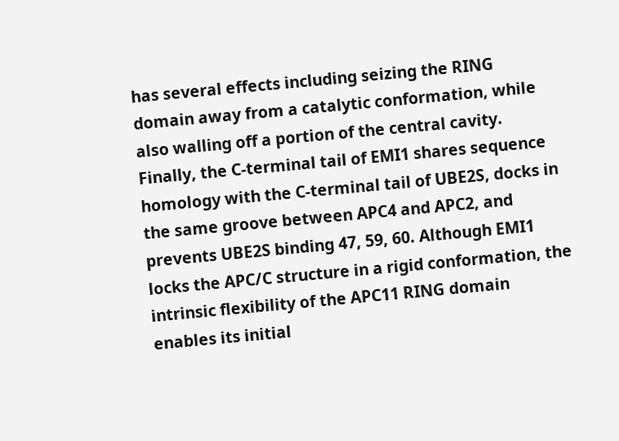has several effects including seizing the RING domain away from a catalytic conformation, while also walling off a portion of the central cavity. Finally, the C-terminal tail of EMI1 shares sequence homology with the C-terminal tail of UBE2S, docks in the same groove between APC4 and APC2, and prevents UBE2S binding 47, 59, 60. Although EMI1 locks the APC/C structure in a rigid conformation, the intrinsic flexibility of the APC11 RING domain enables its initial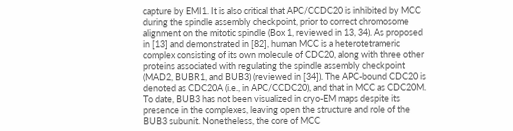capture by EMI1. It is also critical that APC/CCDC20 is inhibited by MCC during the spindle assembly checkpoint, prior to correct chromosome alignment on the mitotic spindle (Box 1, reviewed in 13, 34). As proposed in [13] and demonstrated in [82], human MCC is a heterotetrameric complex consisting of its own molecule of CDC20, along with three other proteins associated with regulating the spindle assembly checkpoint (MAD2, BUBR1, and BUB3) (reviewed in [34]). The APC-bound CDC20 is denoted as CDC20A (i.e., in APC/CCDC20), and that in MCC as CDC20M. To date, BUB3 has not been visualized in cryo-EM maps despite its presence in the complexes, leaving open the structure and role of the BUB3 subunit. Nonetheless, the core of MCC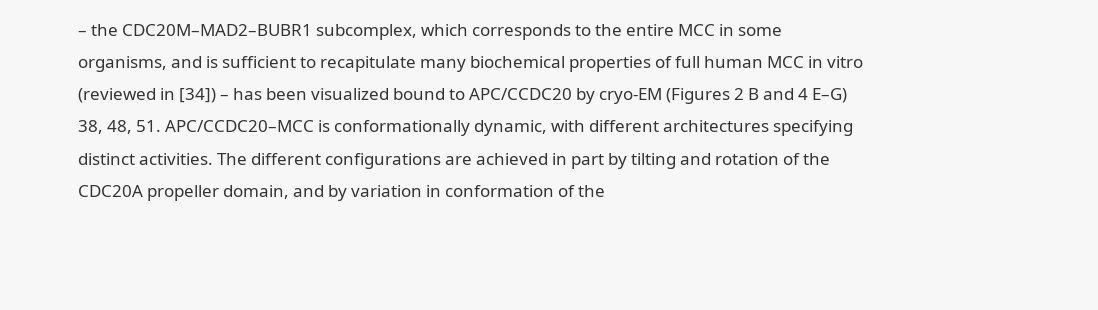– the CDC20M–MAD2–BUBR1 subcomplex, which corresponds to the entire MCC in some organisms, and is sufficient to recapitulate many biochemical properties of full human MCC in vitro (reviewed in [34]) – has been visualized bound to APC/CCDC20 by cryo-EM (Figures 2 B and 4 E–G) 38, 48, 51. APC/CCDC20–MCC is conformationally dynamic, with different architectures specifying distinct activities. The different configurations are achieved in part by tilting and rotation of the CDC20A propeller domain, and by variation in conformation of the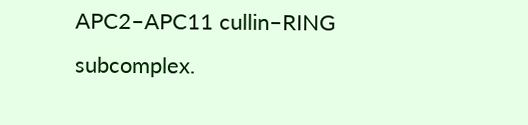APC2–APC11 cullin–RING subcomplex.